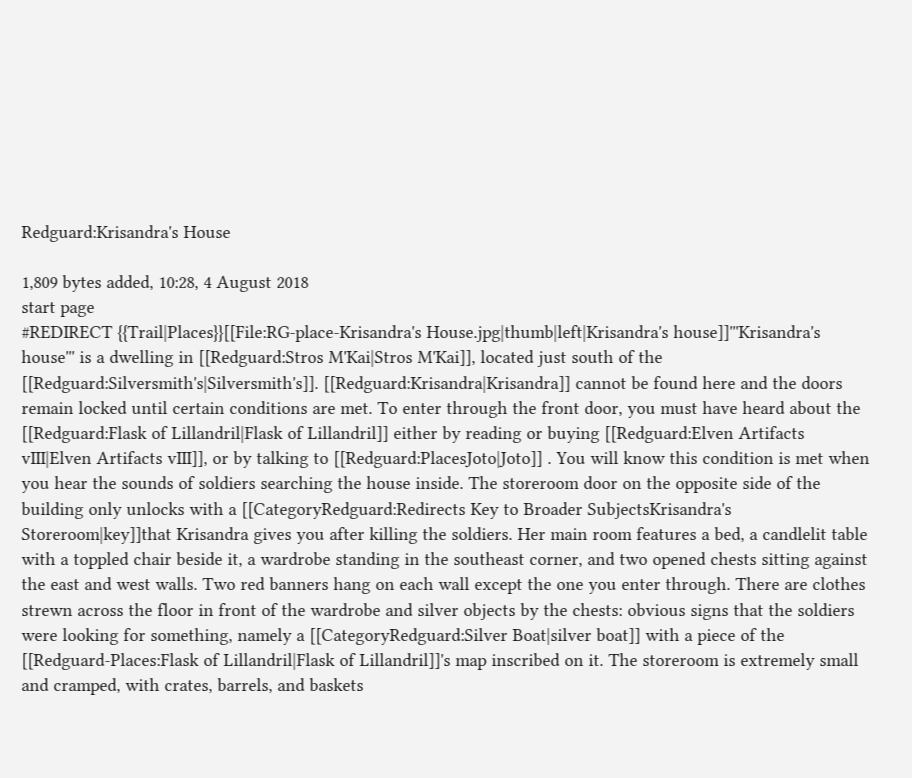Redguard:Krisandra's House

1,809 bytes added, 10:28, 4 August 2018
start page
#REDIRECT {{Trail|Places}}[[File:RG-place-Krisandra's House.jpg|thumb|left|Krisandra's house]]'''Krisandra's house''' is a dwelling in [[Redguard:Stros M'Kai|Stros M'Kai]], located just south of the [[Redguard:Silversmith's|Silversmith's]]. [[Redguard:Krisandra|Krisandra]] cannot be found here and the doors remain locked until certain conditions are met. To enter through the front door, you must have heard about the [[Redguard:Flask of Lillandril|Flask of Lillandril]] either by reading or buying [[Redguard:Elven Artifacts vIII|Elven Artifacts vIII]], or by talking to [[Redguard:PlacesJoto|Joto]] . You will know this condition is met when you hear the sounds of soldiers searching the house inside. The storeroom door on the opposite side of the building only unlocks with a [[CategoryRedguard:Redirects Key to Broader SubjectsKrisandra's Storeroom|key]]that Krisandra gives you after killing the soldiers. Her main room features a bed, a candlelit table with a toppled chair beside it, a wardrobe standing in the southeast corner, and two opened chests sitting against the east and west walls. Two red banners hang on each wall except the one you enter through. There are clothes strewn across the floor in front of the wardrobe and silver objects by the chests: obvious signs that the soldiers were looking for something, namely a [[CategoryRedguard:Silver Boat|silver boat]] with a piece of the [[Redguard-Places:Flask of Lillandril|Flask of Lillandril]]'s map inscribed on it. The storeroom is extremely small and cramped, with crates, barrels, and baskets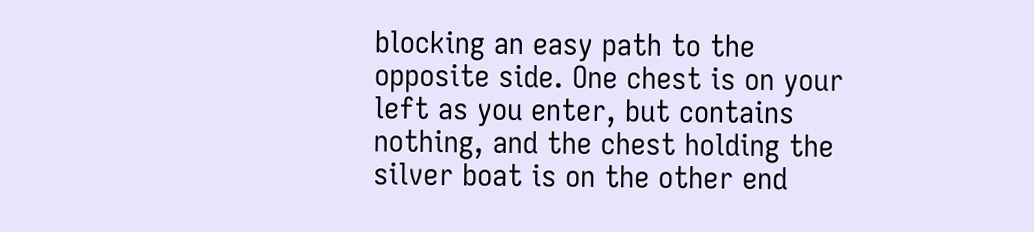blocking an easy path to the opposite side. One chest is on your left as you enter, but contains nothing, and the chest holding the silver boat is on the other end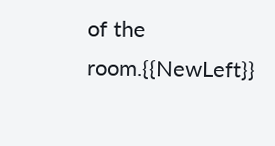of the room.{{NewLeft}}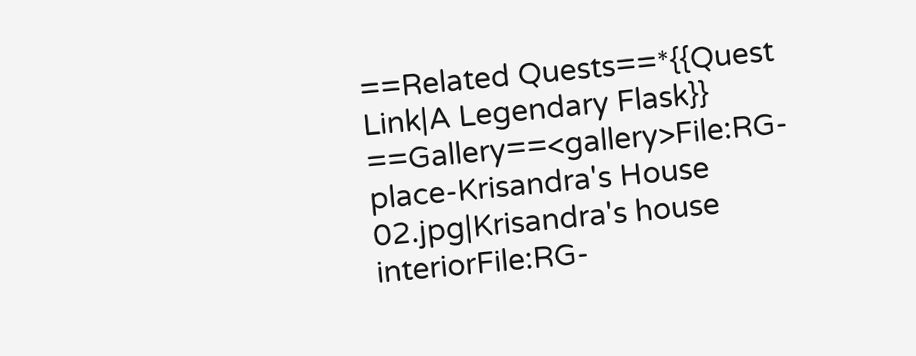==Related Quests==*{{Quest Link|A Legendary Flask}} ==Gallery==<gallery>File:RG-place-Krisandra's House 02.jpg|Krisandra's house interiorFile:RG-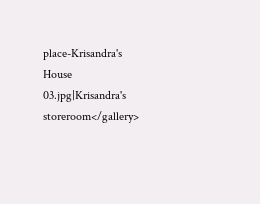place-Krisandra's House 03.jpg|Krisandra's storeroom</gallery>